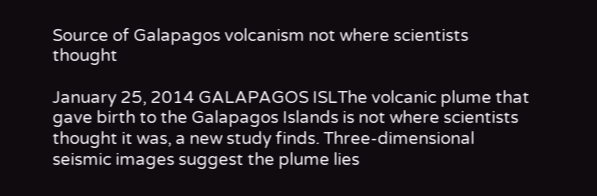Source of Galapagos volcanism not where scientists thought

January 25, 2014 GALAPAGOS ISLThe volcanic plume that gave birth to the Galapagos Islands is not where scientists thought it was, a new study finds. Three-dimensional seismic images suggest the plume lies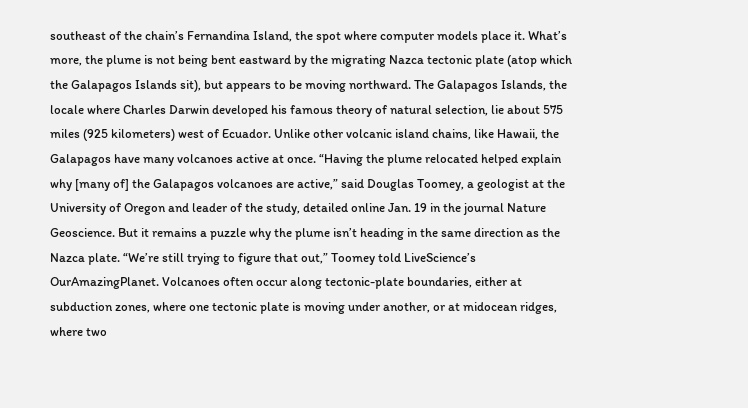southeast of the chain’s Fernandina Island, the spot where computer models place it. What’s more, the plume is not being bent eastward by the migrating Nazca tectonic plate (atop which the Galapagos Islands sit), but appears to be moving northward. The Galapagos Islands, the locale where Charles Darwin developed his famous theory of natural selection, lie about 575 miles (925 kilometers) west of Ecuador. Unlike other volcanic island chains, like Hawaii, the Galapagos have many volcanoes active at once. “Having the plume relocated helped explain why [many of] the Galapagos volcanoes are active,” said Douglas Toomey, a geologist at the University of Oregon and leader of the study, detailed online Jan. 19 in the journal Nature Geoscience. But it remains a puzzle why the plume isn’t heading in the same direction as the Nazca plate. “We’re still trying to figure that out,” Toomey told LiveScience’s OurAmazingPlanet. Volcanoes often occur along tectonic-plate boundaries, either at subduction zones, where one tectonic plate is moving under another, or at midocean ridges, where two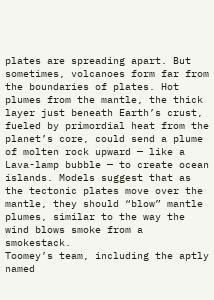plates are spreading apart. But sometimes, volcanoes form far from the boundaries of plates. Hot plumes from the mantle, the thick layer just beneath Earth’s crust, fueled by primordial heat from the planet’s core, could send a plume of molten rock upward — like a Lava-lamp bubble — to create ocean islands. Models suggest that as the tectonic plates move over the mantle, they should “blow” mantle plumes, similar to the way the wind blows smoke from a smokestack.
Toomey’s team, including the aptly named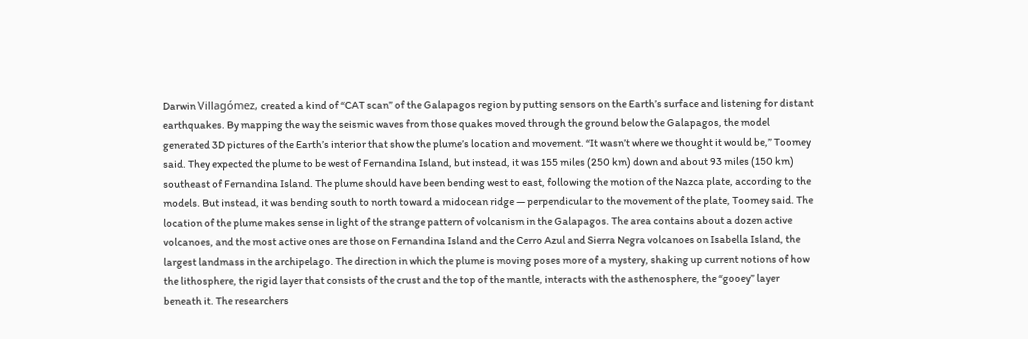Darwin Villagómez, created a kind of “CAT scan” of the Galapagos region by putting sensors on the Earth’s surface and listening for distant earthquakes. By mapping the way the seismic waves from those quakes moved through the ground below the Galapagos, the model generated 3D pictures of the Earth’s interior that show the plume’s location and movement. “It wasn’t where we thought it would be,” Toomey said. They expected the plume to be west of Fernandina Island, but instead, it was 155 miles (250 km) down and about 93 miles (150 km) southeast of Fernandina Island. The plume should have been bending west to east, following the motion of the Nazca plate, according to the models. But instead, it was bending south to north toward a midocean ridge — perpendicular to the movement of the plate, Toomey said. The location of the plume makes sense in light of the strange pattern of volcanism in the Galapagos. The area contains about a dozen active volcanoes, and the most active ones are those on Fernandina Island and the Cerro Azul and Sierra Negra volcanoes on Isabella Island, the largest landmass in the archipelago. The direction in which the plume is moving poses more of a mystery, shaking up current notions of how the lithosphere, the rigid layer that consists of the crust and the top of the mantle, interacts with the asthenosphere, the “gooey” layer beneath it. The researchers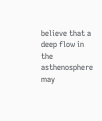believe that a deep flow in the asthenosphere may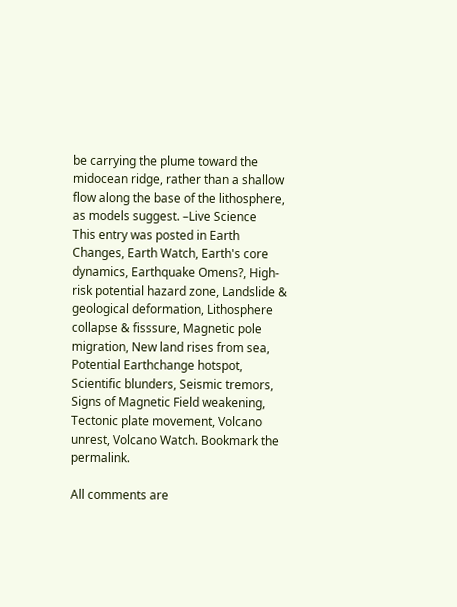be carrying the plume toward the midocean ridge, rather than a shallow flow along the base of the lithosphere, as models suggest. –Live Science
This entry was posted in Earth Changes, Earth Watch, Earth's core dynamics, Earthquake Omens?, High-risk potential hazard zone, Landslide & geological deformation, Lithosphere collapse & fisssure, Magnetic pole migration, New land rises from sea, Potential Earthchange hotspot, Scientific blunders, Seismic tremors, Signs of Magnetic Field weakening, Tectonic plate movement, Volcano unrest, Volcano Watch. Bookmark the permalink.

All comments are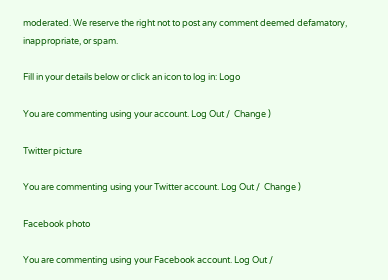moderated. We reserve the right not to post any comment deemed defamatory, inappropriate, or spam.

Fill in your details below or click an icon to log in: Logo

You are commenting using your account. Log Out /  Change )

Twitter picture

You are commenting using your Twitter account. Log Out /  Change )

Facebook photo

You are commenting using your Facebook account. Log Out /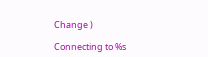Change )

Connecting to %s